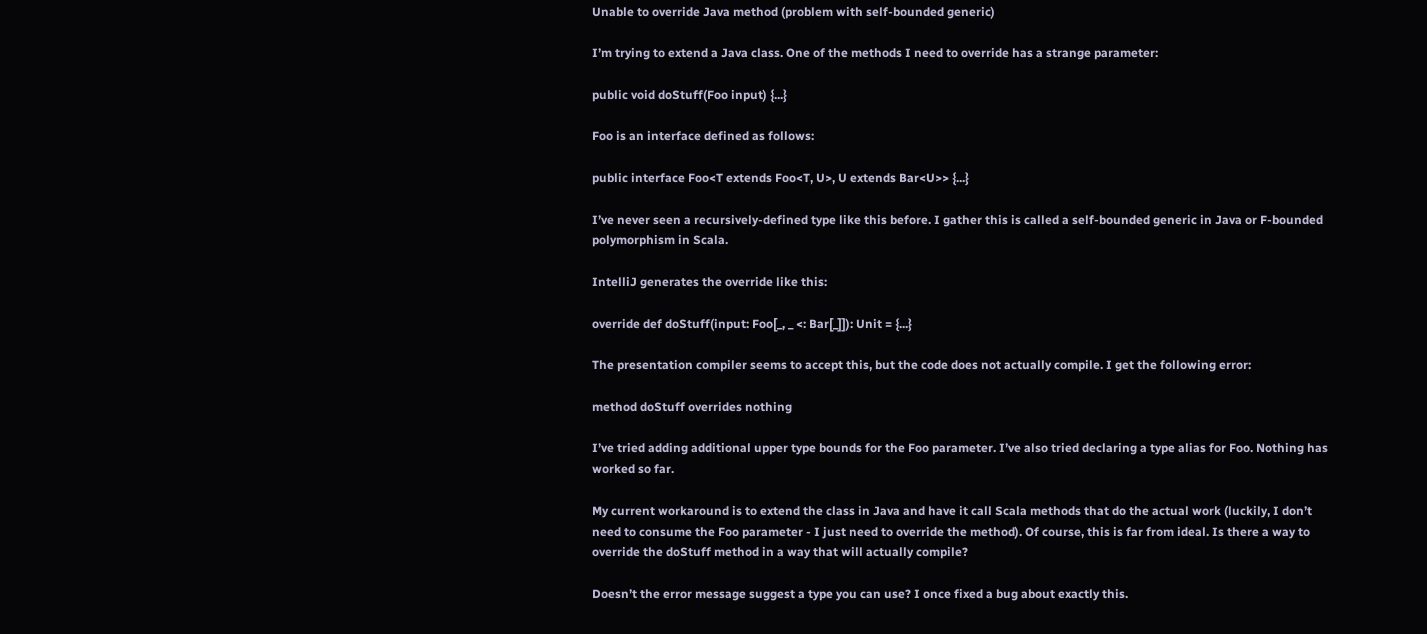Unable to override Java method (problem with self-bounded generic)

I’m trying to extend a Java class. One of the methods I need to override has a strange parameter:

public void doStuff(Foo input) {...}

Foo is an interface defined as follows:

public interface Foo<T extends Foo<T, U>, U extends Bar<U>> {...}

I’ve never seen a recursively-defined type like this before. I gather this is called a self-bounded generic in Java or F-bounded polymorphism in Scala.

IntelliJ generates the override like this:

override def doStuff(input: Foo[_, _ <: Bar[_]]): Unit = {...}

The presentation compiler seems to accept this, but the code does not actually compile. I get the following error:

method doStuff overrides nothing

I’ve tried adding additional upper type bounds for the Foo parameter. I’ve also tried declaring a type alias for Foo. Nothing has worked so far.

My current workaround is to extend the class in Java and have it call Scala methods that do the actual work (luckily, I don’t need to consume the Foo parameter - I just need to override the method). Of course, this is far from ideal. Is there a way to override the doStuff method in a way that will actually compile?

Doesn’t the error message suggest a type you can use? I once fixed a bug about exactly this.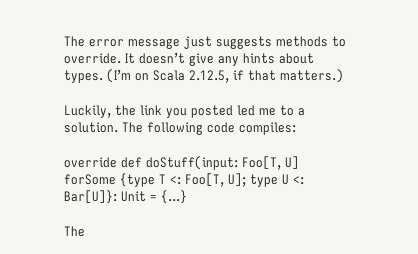The error message just suggests methods to override. It doesn’t give any hints about types. (I’m on Scala 2.12.5, if that matters.)

Luckily, the link you posted led me to a solution. The following code compiles:

override def doStuff(input: Foo[T, U] forSome {type T <: Foo[T, U]; type U <: Bar[U]}: Unit = {...}

The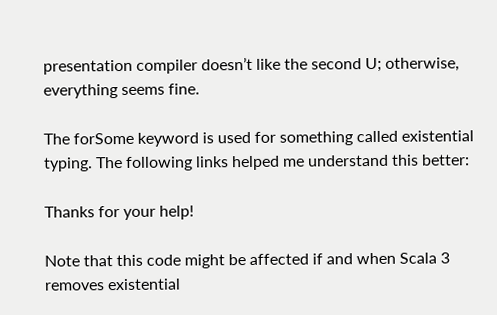presentation compiler doesn’t like the second U; otherwise, everything seems fine.

The forSome keyword is used for something called existential typing. The following links helped me understand this better:

Thanks for your help!

Note that this code might be affected if and when Scala 3 removes existential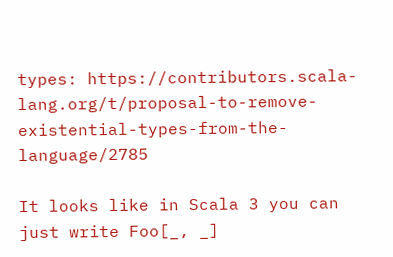types: https://contributors.scala-lang.org/t/proposal-to-remove-existential-types-from-the-language/2785

It looks like in Scala 3 you can just write Foo[_, _]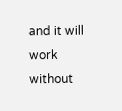and it will work without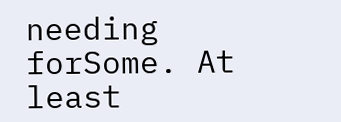needing forSome. At least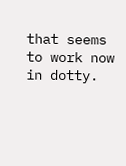that seems to work now in dotty.